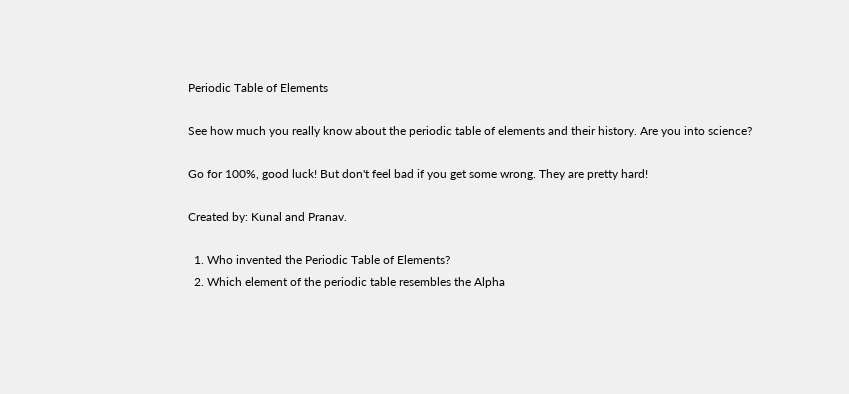Periodic Table of Elements

See how much you really know about the periodic table of elements and their history. Are you into science?

Go for 100%, good luck! But don't feel bad if you get some wrong. They are pretty hard!

Created by: Kunal and Pranav.

  1. Who invented the Periodic Table of Elements?
  2. Which element of the periodic table resembles the Alpha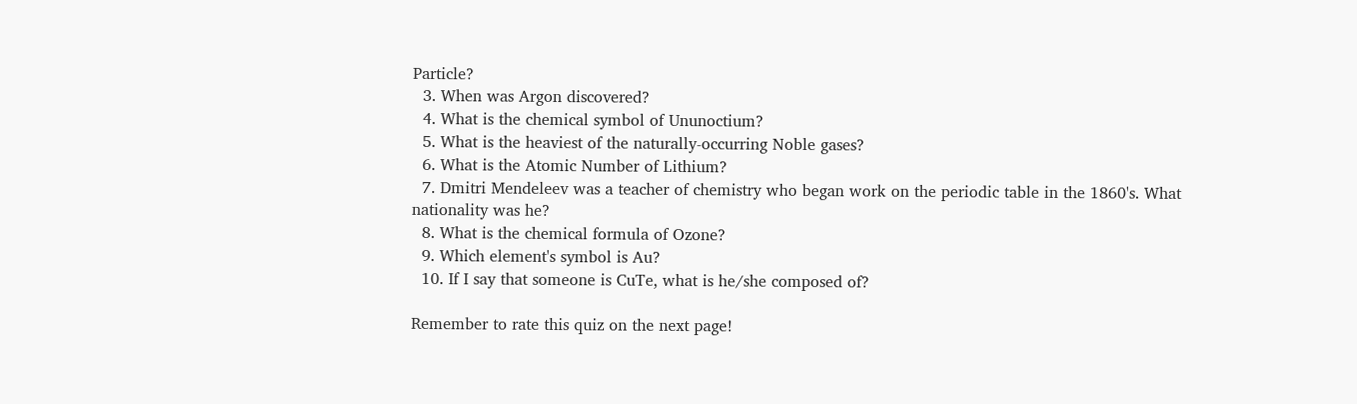Particle?
  3. When was Argon discovered?
  4. What is the chemical symbol of Ununoctium?
  5. What is the heaviest of the naturally-occurring Noble gases?
  6. What is the Atomic Number of Lithium?
  7. Dmitri Mendeleev was a teacher of chemistry who began work on the periodic table in the 1860's. What nationality was he?
  8. What is the chemical formula of Ozone?
  9. Which element's symbol is Au?
  10. If I say that someone is CuTe, what is he/she composed of?

Remember to rate this quiz on the next page!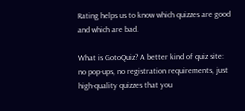Rating helps us to know which quizzes are good and which are bad.

What is GotoQuiz? A better kind of quiz site: no pop-ups, no registration requirements, just high-quality quizzes that you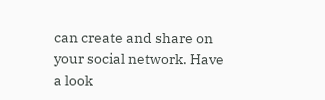can create and share on your social network. Have a look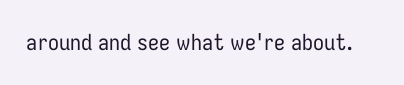around and see what we're about.